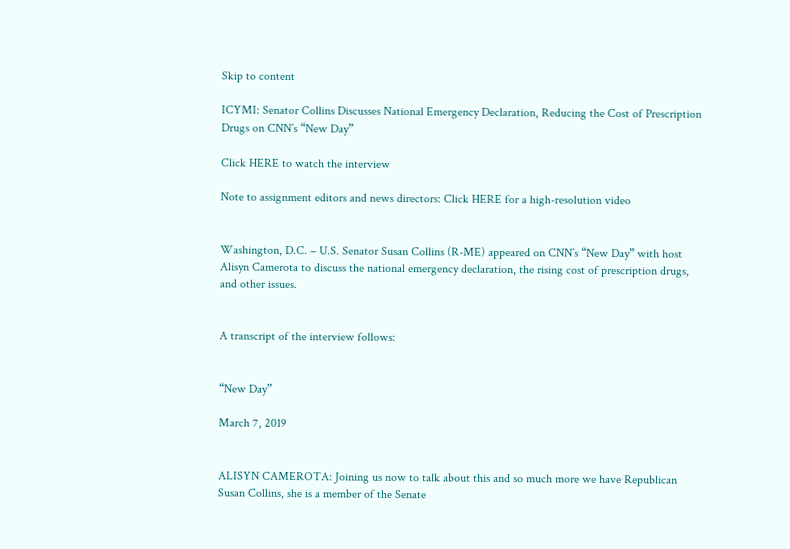Skip to content

ICYMI: Senator Collins Discusses National Emergency Declaration, Reducing the Cost of Prescription Drugs on CNN’s “New Day”

Click HERE to watch the interview

Note to assignment editors and news directors: Click HERE for a high-resolution video


Washington, D.C. – U.S. Senator Susan Collins (R-ME) appeared on CNN’s “New Day” with host Alisyn Camerota to discuss the national emergency declaration, the rising cost of prescription drugs, and other issues.


A transcript of the interview follows:


“New Day”

March 7, 2019


ALISYN CAMEROTA: Joining us now to talk about this and so much more we have Republican Susan Collins, she is a member of the Senate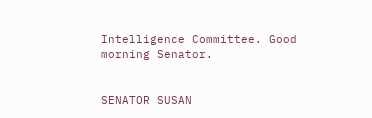Intelligence Committee. Good morning Senator.


SENATOR SUSAN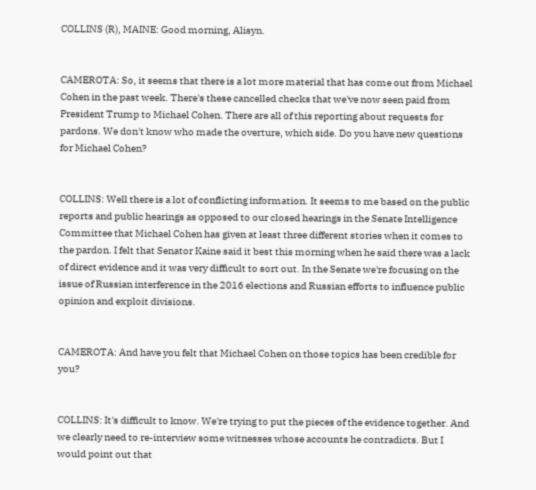COLLINS (R), MAINE: Good morning, Alisyn.


CAMEROTA: So, it seems that there is a lot more material that has come out from Michael Cohen in the past week. There's these cancelled checks that we've now seen paid from President Trump to Michael Cohen. There are all of this reporting about requests for pardons. We don't know who made the overture, which side. Do you have new questions for Michael Cohen?


COLLINS: Well there is a lot of conflicting information. It seems to me based on the public reports and public hearings as opposed to our closed hearings in the Senate Intelligence Committee that Michael Cohen has given at least three different stories when it comes to the pardon. I felt that Senator Kaine said it best this morning when he said there was a lack of direct evidence and it was very difficult to sort out. In the Senate we're focusing on the issue of Russian interference in the 2016 elections and Russian efforts to influence public opinion and exploit divisions.


CAMEROTA: And have you felt that Michael Cohen on those topics has been credible for you?


COLLINS: It's difficult to know. We're trying to put the pieces of the evidence together. And we clearly need to re-interview some witnesses whose accounts he contradicts. But I would point out that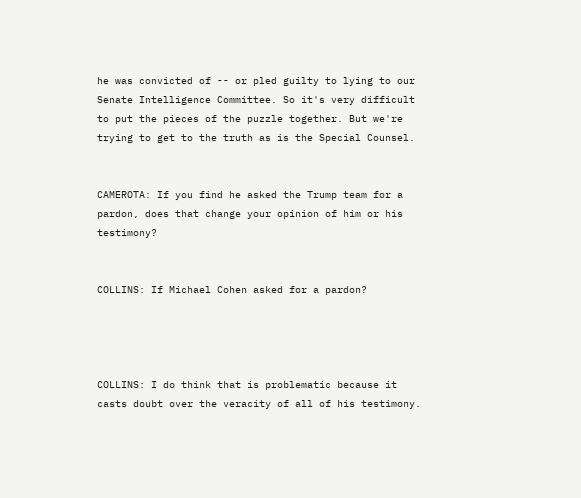he was convicted of -- or pled guilty to lying to our Senate Intelligence Committee. So it's very difficult to put the pieces of the puzzle together. But we're trying to get to the truth as is the Special Counsel.


CAMEROTA: If you find he asked the Trump team for a pardon, does that change your opinion of him or his testimony?


COLLINS: If Michael Cohen asked for a pardon?




COLLINS: I do think that is problematic because it casts doubt over the veracity of all of his testimony.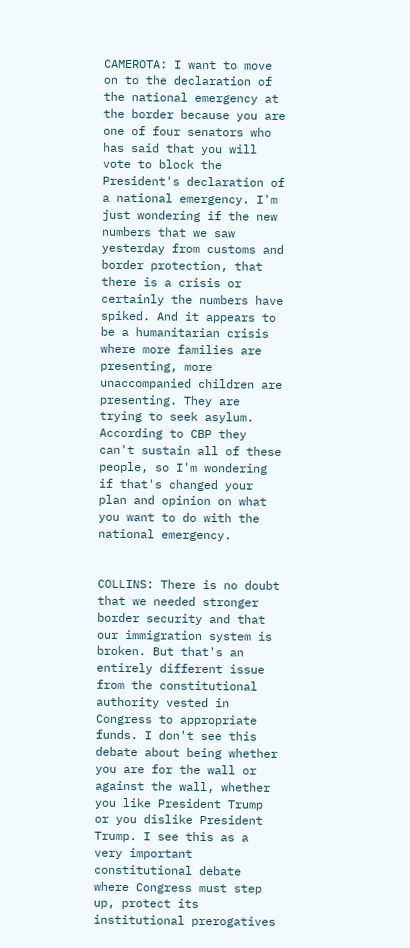CAMEROTA: I want to move on to the declaration of the national emergency at the border because you are one of four senators who has said that you will vote to block the President's declaration of a national emergency. I'm just wondering if the new numbers that we saw yesterday from customs and border protection, that there is a crisis or certainly the numbers have spiked. And it appears to be a humanitarian crisis where more families are presenting, more unaccompanied children are presenting. They are trying to seek asylum. According to CBP they can't sustain all of these people, so I'm wondering if that's changed your plan and opinion on what you want to do with the national emergency.


COLLINS: There is no doubt that we needed stronger border security and that our immigration system is broken. But that's an entirely different issue from the constitutional authority vested in Congress to appropriate funds. I don't see this debate about being whether you are for the wall or against the wall, whether you like President Trump or you dislike President Trump. I see this as a very important constitutional debate where Congress must step up, protect its institutional prerogatives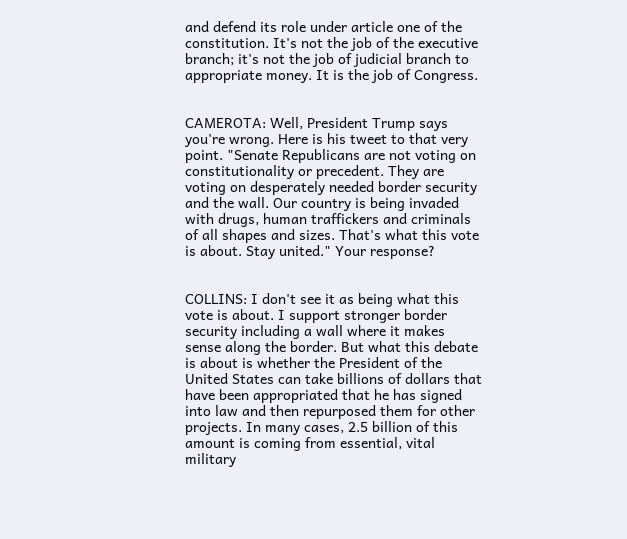and defend its role under article one of the constitution. It's not the job of the executive branch; it's not the job of judicial branch to appropriate money. It is the job of Congress.


CAMEROTA: Well, President Trump says you're wrong. Here is his tweet to that very point. "Senate Republicans are not voting on constitutionality or precedent. They are voting on desperately needed border security and the wall. Our country is being invaded with drugs, human traffickers and criminals of all shapes and sizes. That's what this vote is about. Stay united." Your response?


COLLINS: I don't see it as being what this vote is about. I support stronger border security including a wall where it makes sense along the border. But what this debate is about is whether the President of the United States can take billions of dollars that have been appropriated that he has signed into law and then repurposed them for other projects. In many cases, 2.5 billion of this amount is coming from essential, vital military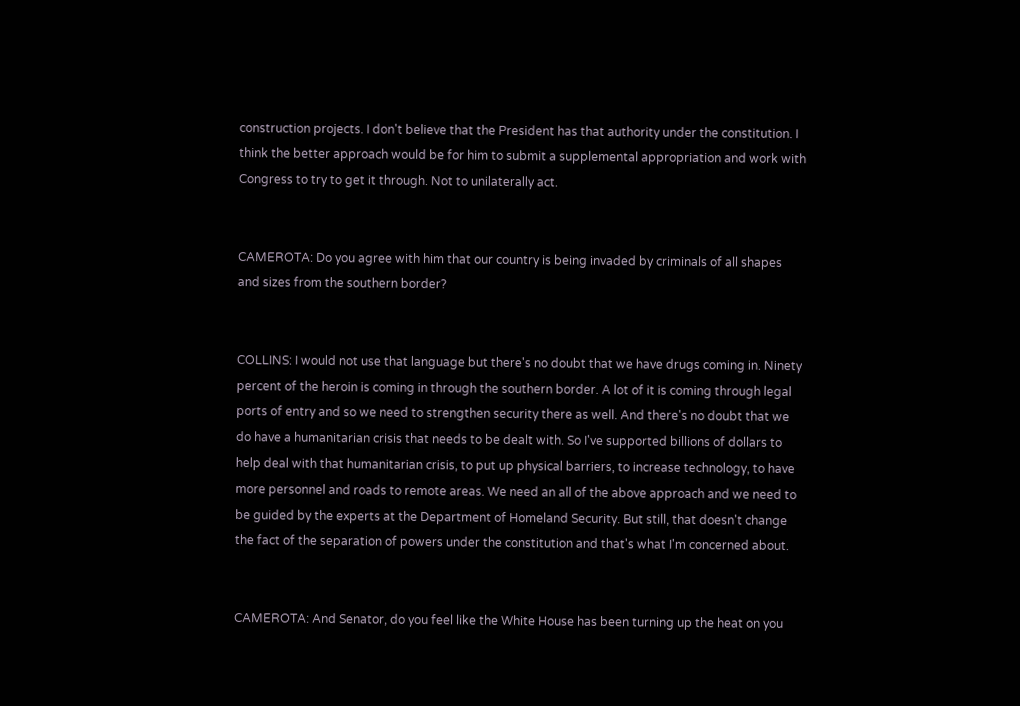construction projects. I don't believe that the President has that authority under the constitution. I think the better approach would be for him to submit a supplemental appropriation and work with Congress to try to get it through. Not to unilaterally act.


CAMEROTA: Do you agree with him that our country is being invaded by criminals of all shapes and sizes from the southern border?


COLLINS: I would not use that language but there's no doubt that we have drugs coming in. Ninety percent of the heroin is coming in through the southern border. A lot of it is coming through legal ports of entry and so we need to strengthen security there as well. And there's no doubt that we do have a humanitarian crisis that needs to be dealt with. So I've supported billions of dollars to help deal with that humanitarian crisis, to put up physical barriers, to increase technology, to have more personnel and roads to remote areas. We need an all of the above approach and we need to be guided by the experts at the Department of Homeland Security. But still, that doesn't change the fact of the separation of powers under the constitution and that's what I'm concerned about.


CAMEROTA: And Senator, do you feel like the White House has been turning up the heat on you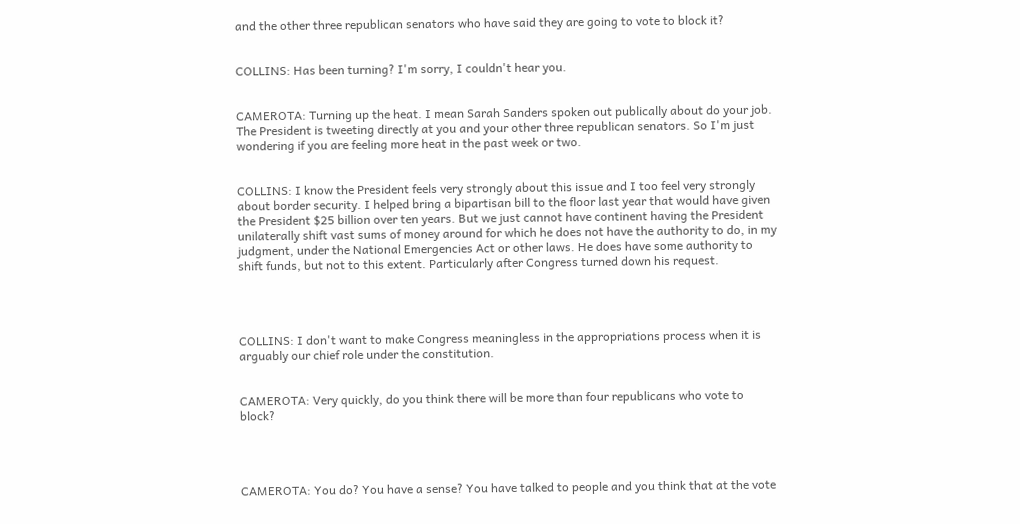and the other three republican senators who have said they are going to vote to block it?


COLLINS: Has been turning? I'm sorry, I couldn't hear you.


CAMEROTA: Turning up the heat. I mean Sarah Sanders spoken out publically about do your job. The President is tweeting directly at you and your other three republican senators. So I'm just wondering if you are feeling more heat in the past week or two.


COLLINS: I know the President feels very strongly about this issue and I too feel very strongly about border security. I helped bring a bipartisan bill to the floor last year that would have given the President $25 billion over ten years. But we just cannot have continent having the President unilaterally shift vast sums of money around for which he does not have the authority to do, in my judgment, under the National Emergencies Act or other laws. He does have some authority to shift funds, but not to this extent. Particularly after Congress turned down his request.




COLLINS: I don't want to make Congress meaningless in the appropriations process when it is arguably our chief role under the constitution.


CAMEROTA: Very quickly, do you think there will be more than four republicans who vote to block?




CAMEROTA: You do? You have a sense? You have talked to people and you think that at the vote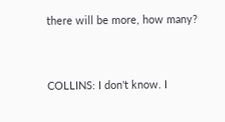there will be more, how many?


COLLINS: I don't know. I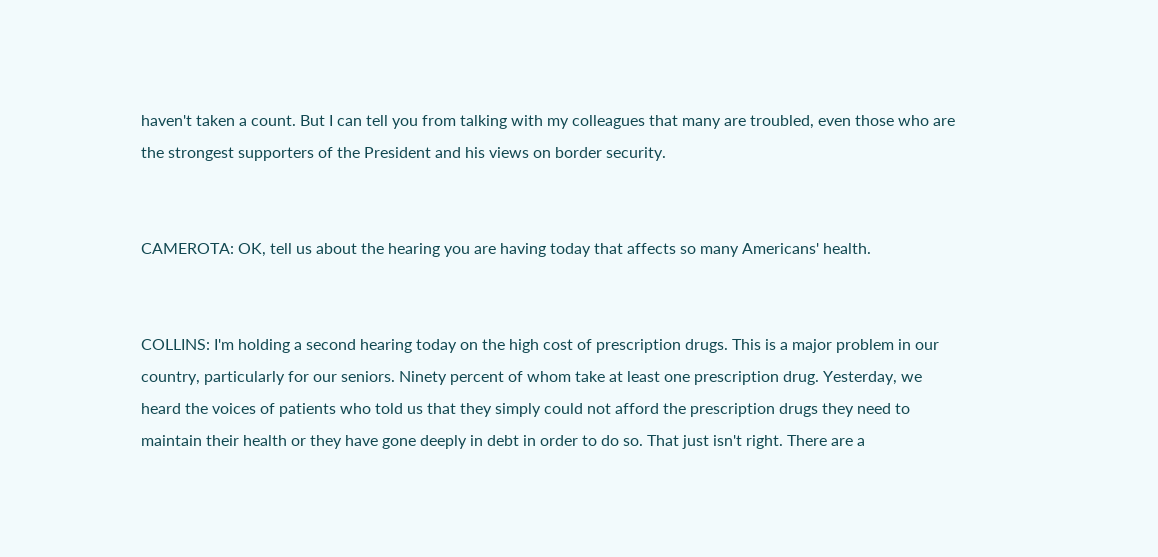haven't taken a count. But I can tell you from talking with my colleagues that many are troubled, even those who are the strongest supporters of the President and his views on border security.


CAMEROTA: OK, tell us about the hearing you are having today that affects so many Americans' health.


COLLINS: I'm holding a second hearing today on the high cost of prescription drugs. This is a major problem in our country, particularly for our seniors. Ninety percent of whom take at least one prescription drug. Yesterday, we heard the voices of patients who told us that they simply could not afford the prescription drugs they need to maintain their health or they have gone deeply in debt in order to do so. That just isn't right. There are a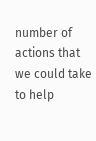number of actions that we could take to help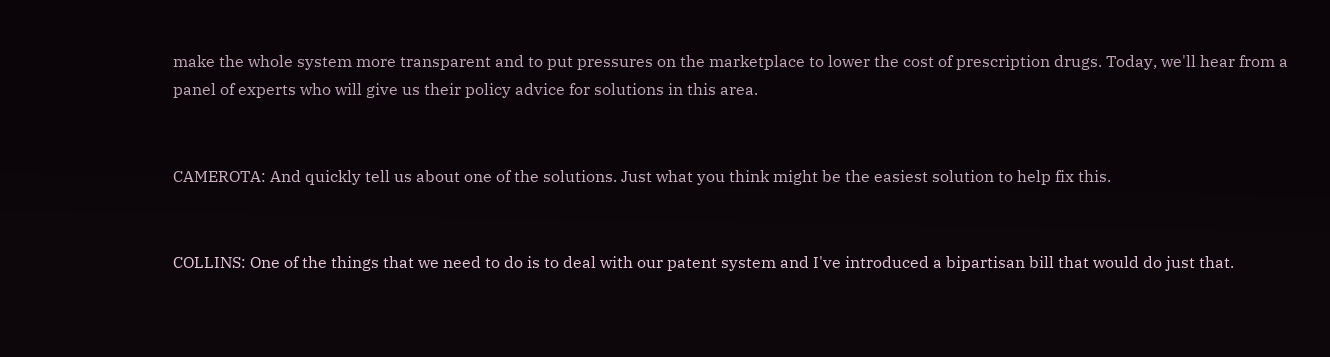make the whole system more transparent and to put pressures on the marketplace to lower the cost of prescription drugs. Today, we'll hear from a panel of experts who will give us their policy advice for solutions in this area.


CAMEROTA: And quickly tell us about one of the solutions. Just what you think might be the easiest solution to help fix this.


COLLINS: One of the things that we need to do is to deal with our patent system and I've introduced a bipartisan bill that would do just that.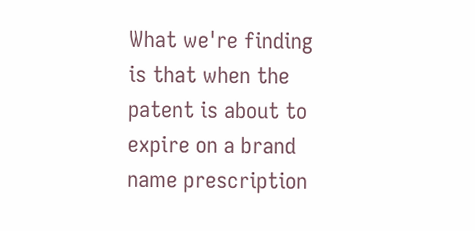What we're finding is that when the patent is about to expire on a brand name prescription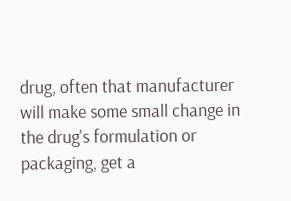drug, often that manufacturer will make some small change in the drug's formulation or packaging, get a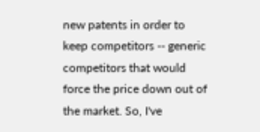new patents in order to keep competitors -- generic competitors that would force the price down out of the market. So, I've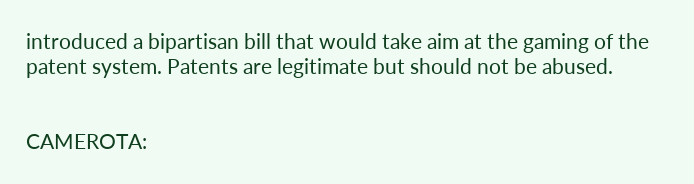introduced a bipartisan bill that would take aim at the gaming of the patent system. Patents are legitimate but should not be abused.


CAMEROTA: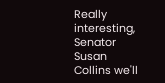Really interesting, Senator Susan Collins we'll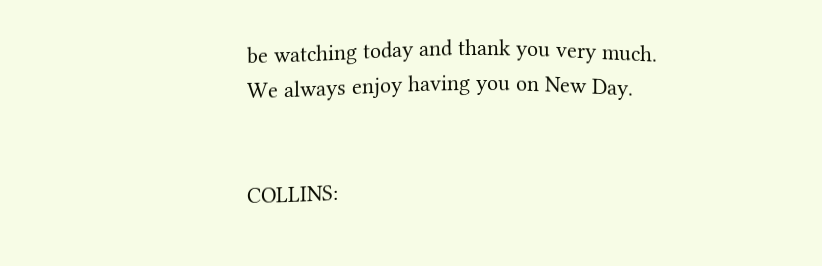be watching today and thank you very much. We always enjoy having you on New Day.


COLLINS: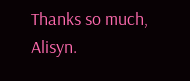Thanks so much, Alisyn.